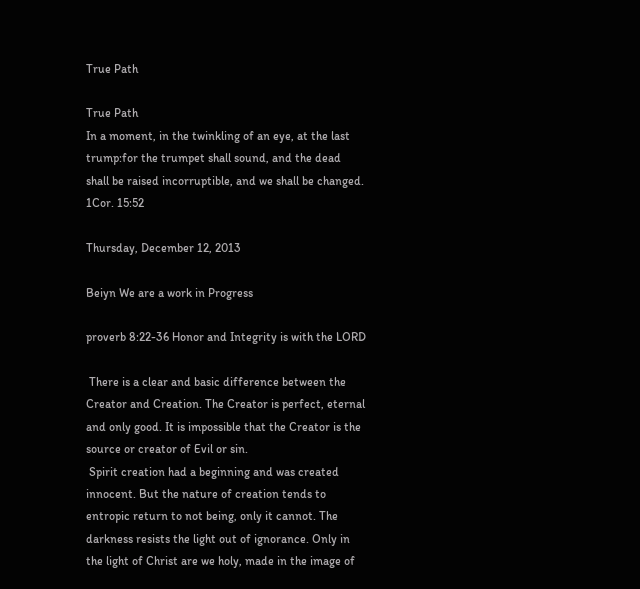True Path

True Path
In a moment, in the twinkling of an eye, at the last trump:for the trumpet shall sound, and the dead shall be raised incorruptible, and we shall be changed. 1Cor. 15:52

Thursday, December 12, 2013

Beiyn We are a work in Progress

proverb 8:22-36 Honor and Integrity is with the LORD

 There is a clear and basic difference between the Creator and Creation. The Creator is perfect, eternal and only good. It is impossible that the Creator is the source or creator of Evil or sin.
 Spirit creation had a beginning and was created innocent. But the nature of creation tends to entropic return to not being, only it cannot. The darkness resists the light out of ignorance. Only in the light of Christ are we holy, made in the image of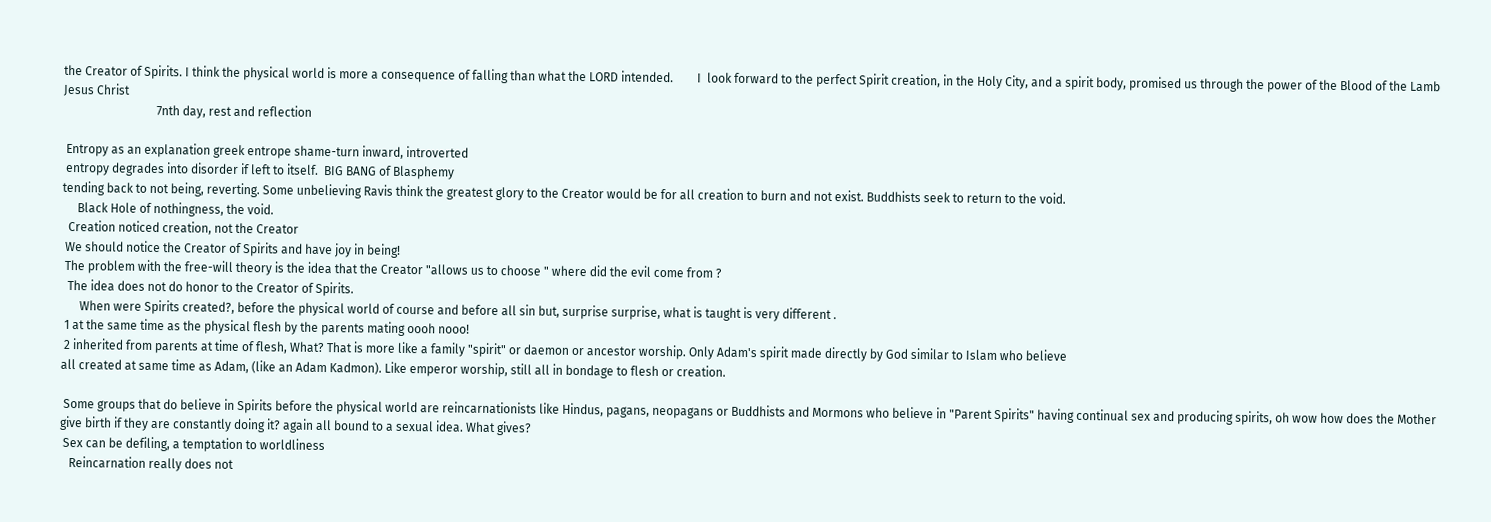the Creator of Spirits. I think the physical world is more a consequence of falling than what the LORD intended.        I  look forward to the perfect Spirit creation, in the Holy City, and a spirit body, promised us through the power of the Blood of the Lamb Jesus Christ
                               7nth day, rest and reflection

 Entropy as an explanation greek entrope shame-turn inward, introverted
 entropy degrades into disorder if left to itself.  BIG BANG of Blasphemy
tending back to not being, reverting. Some unbelieving Ravis think the greatest glory to the Creator would be for all creation to burn and not exist. Buddhists seek to return to the void.
     Black Hole of nothingness, the void.
  Creation noticed creation, not the Creator
 We should notice the Creator of Spirits and have joy in being!
 The problem with the free-will theory is the idea that the Creator "allows us to choose " where did the evil come from ?
  The idea does not do honor to the Creator of Spirits.
      When were Spirits created?, before the physical world of course and before all sin but, surprise surprise, what is taught is very different .
 1 at the same time as the physical flesh by the parents mating oooh nooo!
 2 inherited from parents at time of flesh, What? That is more like a family "spirit" or daemon or ancestor worship. Only Adam's spirit made directly by God similar to Islam who believe
all created at same time as Adam, (like an Adam Kadmon). Like emperor worship, still all in bondage to flesh or creation.

 Some groups that do believe in Spirits before the physical world are reincarnationists like Hindus, pagans, neopagans or Buddhists and Mormons who believe in "Parent Spirits" having continual sex and producing spirits, oh wow how does the Mother give birth if they are constantly doing it? again all bound to a sexual idea. What gives?
 Sex can be defiling, a temptation to worldliness
   Reincarnation really does not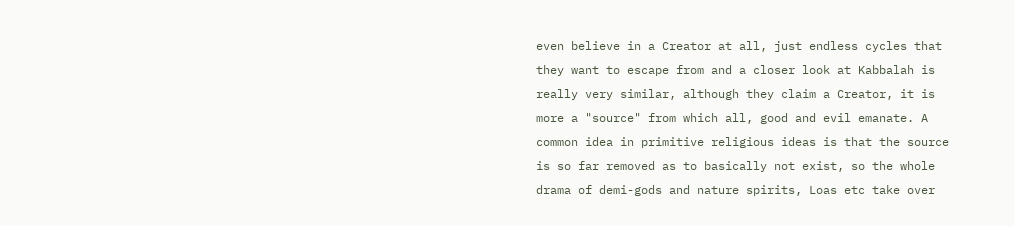even believe in a Creator at all, just endless cycles that they want to escape from and a closer look at Kabbalah is really very similar, although they claim a Creator, it is more a "source" from which all, good and evil emanate. A common idea in primitive religious ideas is that the source is so far removed as to basically not exist, so the whole drama of demi-gods and nature spirits, Loas etc take over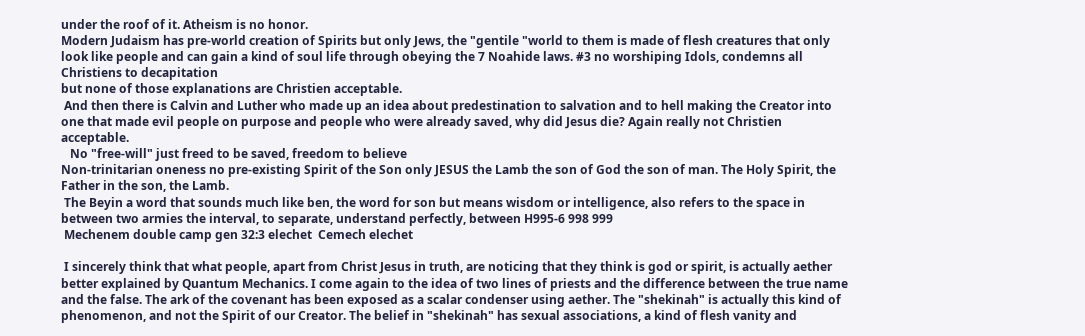under the roof of it. Atheism is no honor.
Modern Judaism has pre-world creation of Spirits but only Jews, the "gentile "world to them is made of flesh creatures that only look like people and can gain a kind of soul life through obeying the 7 Noahide laws. #3 no worshiping Idols, condemns all Christiens to decapitation
but none of those explanations are Christien acceptable.
 And then there is Calvin and Luther who made up an idea about predestination to salvation and to hell making the Creator into one that made evil people on purpose and people who were already saved, why did Jesus die? Again really not Christien acceptable.
   No "free-will" just freed to be saved, freedom to believe
Non-trinitarian oneness no pre-existing Spirit of the Son only JESUS the Lamb the son of God the son of man. The Holy Spirit, the Father in the son, the Lamb.
 The Beyin a word that sounds much like ben, the word for son but means wisdom or intelligence, also refers to the space in between two armies the interval, to separate, understand perfectly, between H995-6 998 999
 Mechenem double camp gen 32:3 elechet  Cemech elechet

 I sincerely think that what people, apart from Christ Jesus in truth, are noticing that they think is god or spirit, is actually aether better explained by Quantum Mechanics. I come again to the idea of two lines of priests and the difference between the true name and the false. The ark of the covenant has been exposed as a scalar condenser using aether. The "shekinah" is actually this kind of phenomenon, and not the Spirit of our Creator. The belief in "shekinah" has sexual associations, a kind of flesh vanity and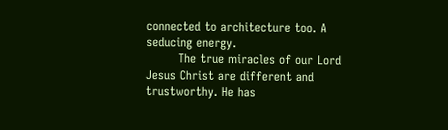connected to architecture too. A seducing energy.
        The true miracles of our Lord Jesus Christ are different and trustworthy. He has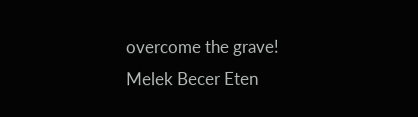overcome the grave!
Melek Becer Eten